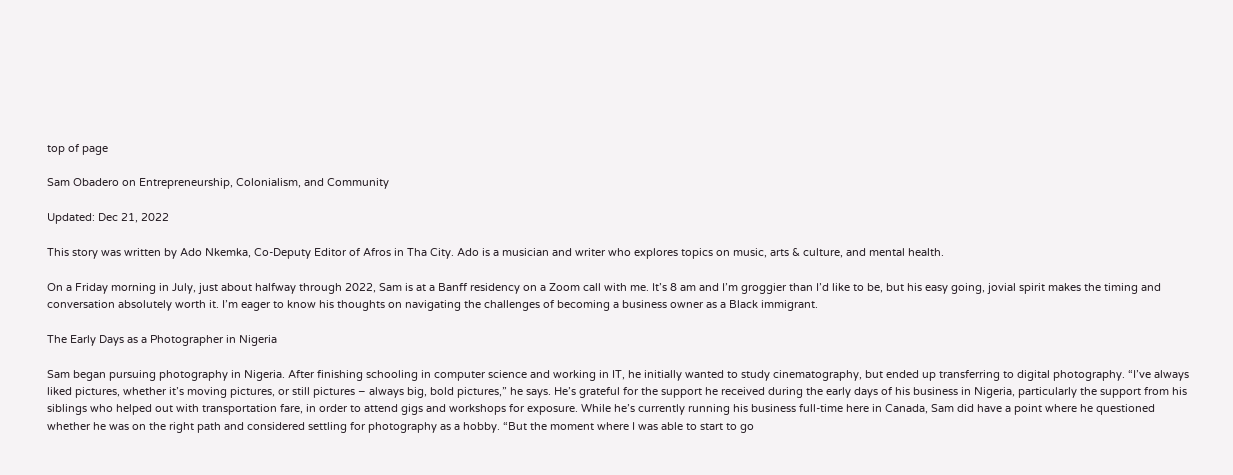top of page

Sam Obadero on Entrepreneurship, Colonialism, and Community

Updated: Dec 21, 2022

This story was written by Ado Nkemka, Co-Deputy Editor of Afros in Tha City. Ado is a musician and writer who explores topics on music, arts & culture, and mental health.

On a Friday morning in July, just about halfway through 2022, Sam is at a Banff residency on a Zoom call with me. It’s 8 am and I’m groggier than I’d like to be, but his easy going, jovial spirit makes the timing and conversation absolutely worth it. I’m eager to know his thoughts on navigating the challenges of becoming a business owner as a Black immigrant.

The Early Days as a Photographer in Nigeria

Sam began pursuing photography in Nigeria. After finishing schooling in computer science and working in IT, he initially wanted to study cinematography, but ended up transferring to digital photography. “I’ve always liked pictures, whether it’s moving pictures, or still pictures – always big, bold pictures,” he says. He’s grateful for the support he received during the early days of his business in Nigeria, particularly the support from his siblings who helped out with transportation fare, in order to attend gigs and workshops for exposure. While he’s currently running his business full-time here in Canada, Sam did have a point where he questioned whether he was on the right path and considered settling for photography as a hobby. “But the moment where I was able to start to go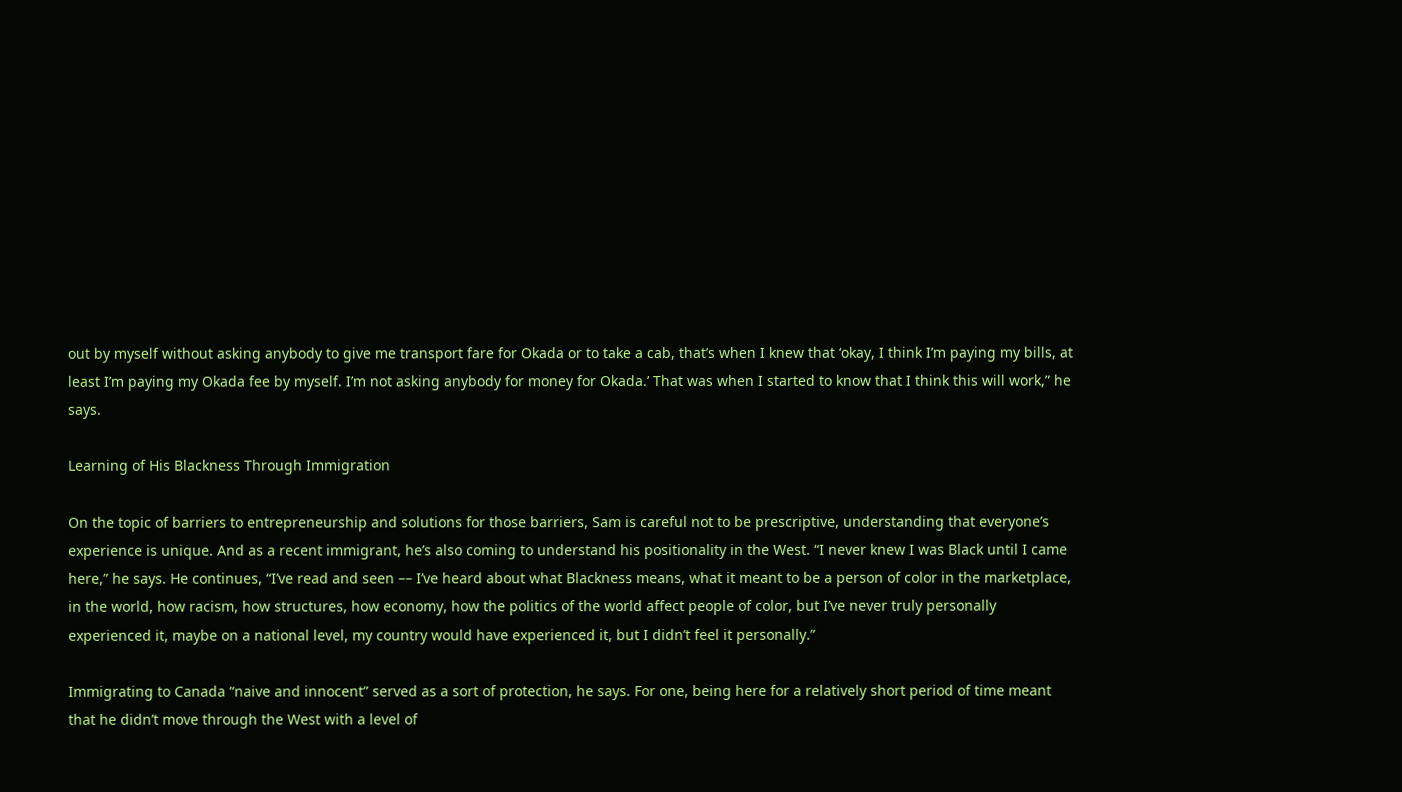out by myself without asking anybody to give me transport fare for Okada or to take a cab, that’s when I knew that ‘okay, I think I’m paying my bills, at least I’m paying my Okada fee by myself. I’m not asking anybody for money for Okada.’ That was when I started to know that I think this will work,” he says.

Learning of His Blackness Through Immigration

On the topic of barriers to entrepreneurship and solutions for those barriers, Sam is careful not to be prescriptive, understanding that everyone’s experience is unique. And as a recent immigrant, he’s also coming to understand his positionality in the West. “I never knew I was Black until I came here,” he says. He continues, “I’ve read and seen –– I’ve heard about what Blackness means, what it meant to be a person of color in the marketplace, in the world, how racism, how structures, how economy, how the politics of the world affect people of color, but I’ve never truly personally experienced it, maybe on a national level, my country would have experienced it, but I didn’t feel it personally.”

Immigrating to Canada “naive and innocent” served as a sort of protection, he says. For one, being here for a relatively short period of time meant that he didn’t move through the West with a level of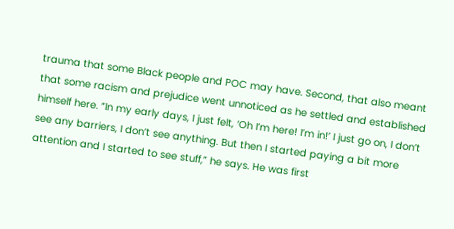trauma that some Black people and POC may have. Second, that also meant that some racism and prejudice went unnoticed as he settled and established himself here. “In my early days, I just felt, ‘Oh I’m here! I’m in!’ I just go on, I don’t see any barriers, I don’t see anything. But then I started paying a bit more attention and I started to see stuff,” he says. He was first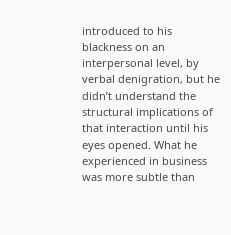introduced to his blackness on an interpersonal level, by verbal denigration, but he didn’t understand the structural implications of that interaction until his eyes opened. What he experienced in business was more subtle than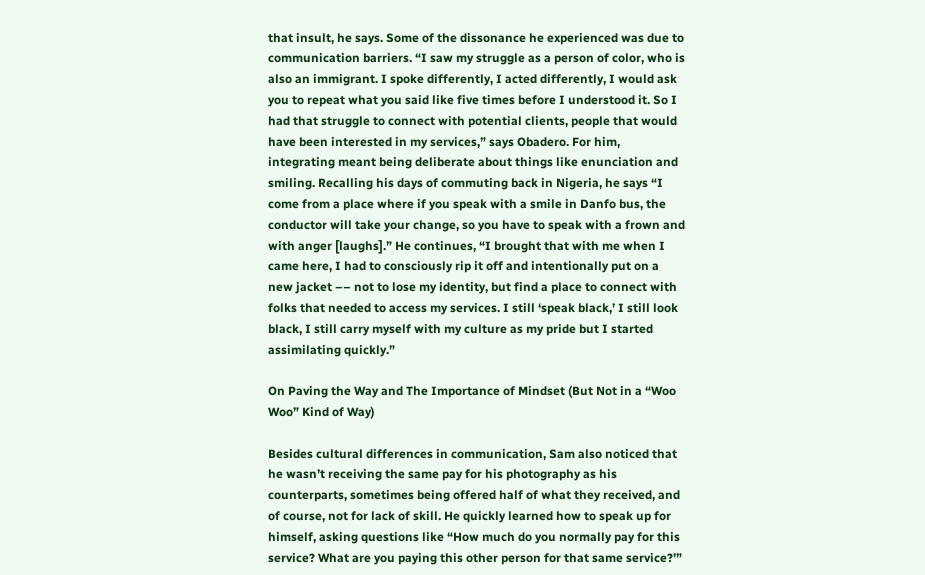that insult, he says. Some of the dissonance he experienced was due to communication barriers. “I saw my struggle as a person of color, who is also an immigrant. I spoke differently, I acted differently, I would ask you to repeat what you said like five times before I understood it. So I had that struggle to connect with potential clients, people that would have been interested in my services,” says Obadero. For him, integrating meant being deliberate about things like enunciation and smiling. Recalling his days of commuting back in Nigeria, he says “I come from a place where if you speak with a smile in Danfo bus, the conductor will take your change, so you have to speak with a frown and with anger [laughs].” He continues, “I brought that with me when I came here, I had to consciously rip it off and intentionally put on a new jacket –– not to lose my identity, but find a place to connect with folks that needed to access my services. I still ‘speak black,’ I still look black, I still carry myself with my culture as my pride but I started assimilating quickly.”

On Paving the Way and The Importance of Mindset (But Not in a “Woo Woo” Kind of Way)

Besides cultural differences in communication, Sam also noticed that he wasn’t receiving the same pay for his photography as his counterparts, sometimes being offered half of what they received, and of course, not for lack of skill. He quickly learned how to speak up for himself, asking questions like “How much do you normally pay for this service? What are you paying this other person for that same service?’”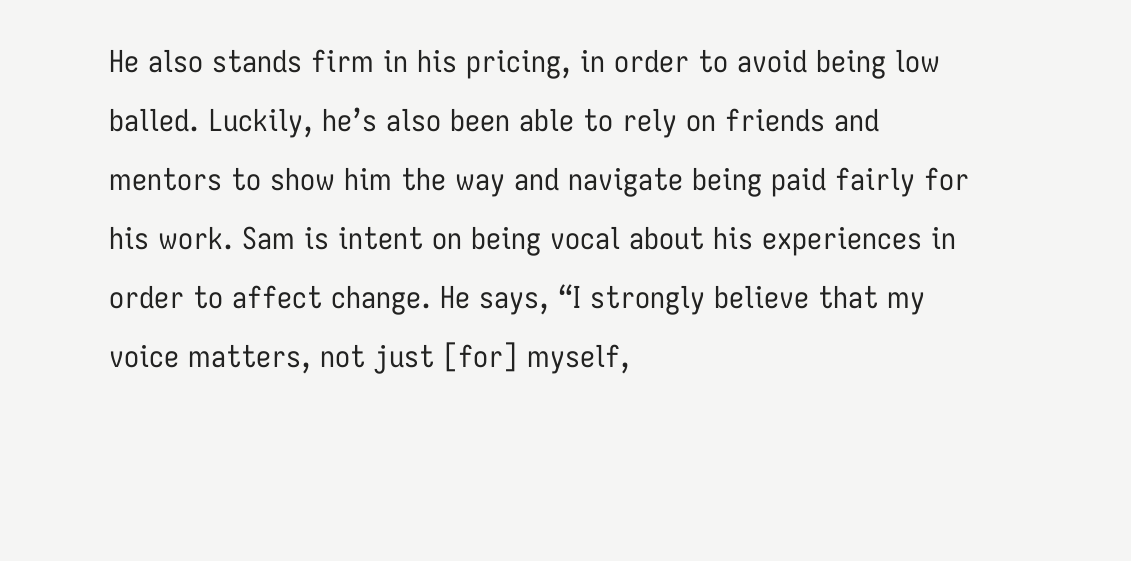He also stands firm in his pricing, in order to avoid being low balled. Luckily, he’s also been able to rely on friends and mentors to show him the way and navigate being paid fairly for his work. Sam is intent on being vocal about his experiences in order to affect change. He says, “I strongly believe that my voice matters, not just [for] myself,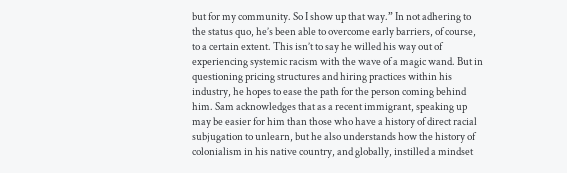but for my community. So I show up that way.” In not adhering to the status quo, he’s been able to overcome early barriers, of course, to a certain extent. This isn’t to say he willed his way out of experiencing systemic racism with the wave of a magic wand. But in questioning pricing structures and hiring practices within his industry, he hopes to ease the path for the person coming behind him. Sam acknowledges that as a recent immigrant, speaking up may be easier for him than those who have a history of direct racial subjugation to unlearn, but he also understands how the history of colonialism in his native country, and globally, instilled a mindset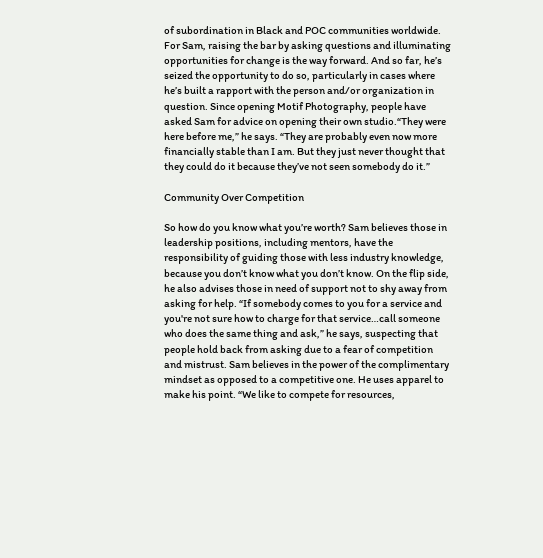of subordination in Black and POC communities worldwide. For Sam, raising the bar by asking questions and illuminating opportunities for change is the way forward. And so far, he’s seized the opportunity to do so, particularly in cases where he’s built a rapport with the person and/or organization in question. Since opening Motif Photography, people have asked Sam for advice on opening their own studio.“They were here before me,” he says. “They are probably even now more financially stable than I am. But they just never thought that they could do it because they’ve not seen somebody do it.”

Community Over Competition

So how do you know what you’re worth? Sam believes those in leadership positions, including mentors, have the responsibility of guiding those with less industry knowledge, because you don’t know what you don’t know. On the flip side, he also advises those in need of support not to shy away from asking for help. “If somebody comes to you for a service and you're not sure how to charge for that service…call someone who does the same thing and ask,” he says, suspecting that people hold back from asking due to a fear of competition and mistrust. Sam believes in the power of the complimentary mindset as opposed to a competitive one. He uses apparel to make his point. “We like to compete for resources,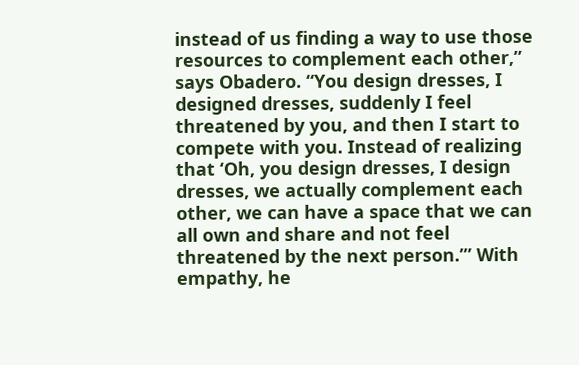instead of us finding a way to use those resources to complement each other,” says Obadero. “You design dresses, I designed dresses, suddenly I feel threatened by you, and then I start to compete with you. Instead of realizing that ‘Oh, you design dresses, I design dresses, we actually complement each other, we can have a space that we can all own and share and not feel threatened by the next person.’” With empathy, he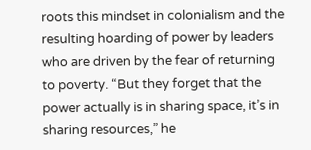roots this mindset in colonialism and the resulting hoarding of power by leaders who are driven by the fear of returning to poverty. “But they forget that the power actually is in sharing space, it’s in sharing resources,” he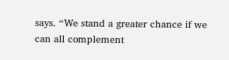says. “We stand a greater chance if we can all complement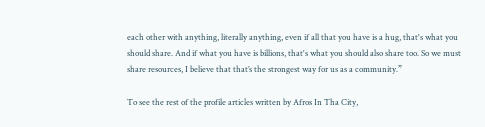each other with anything, literally anything, even if all that you have is a hug, that's what you should share. And if what you have is billions, that's what you should also share too. So we must share resources, I believe that that’s the strongest way for us as a community.”

To see the rest of the profile articles written by Afros In Tha City,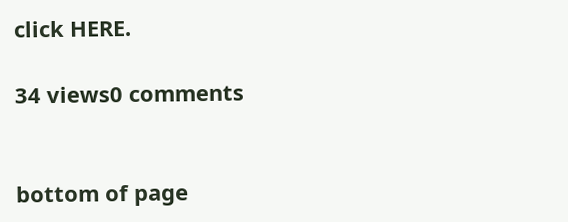click HERE.

34 views0 comments


bottom of page